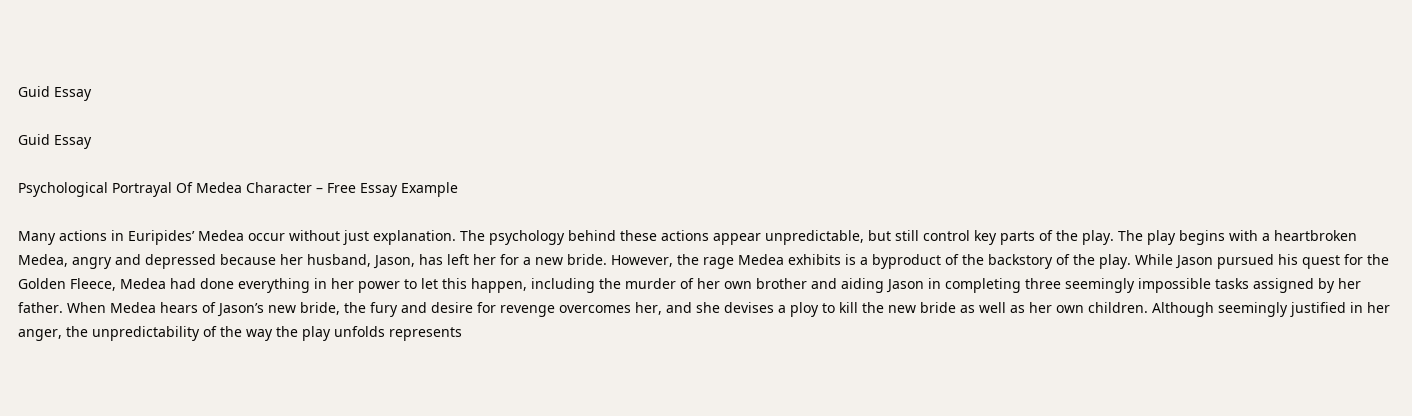Guid Essay

Guid Essay

Psychological Portrayal Of Medea Character – Free Essay Example

Many actions in Euripides’ Medea occur without just explanation. The psychology behind these actions appear unpredictable, but still control key parts of the play. The play begins with a heartbroken Medea, angry and depressed because her husband, Jason, has left her for a new bride. However, the rage Medea exhibits is a byproduct of the backstory of the play. While Jason pursued his quest for the Golden Fleece, Medea had done everything in her power to let this happen, including the murder of her own brother and aiding Jason in completing three seemingly impossible tasks assigned by her father. When Medea hears of Jason’s new bride, the fury and desire for revenge overcomes her, and she devises a ploy to kill the new bride as well as her own children. Although seemingly justified in her anger, the unpredictability of the way the play unfolds represents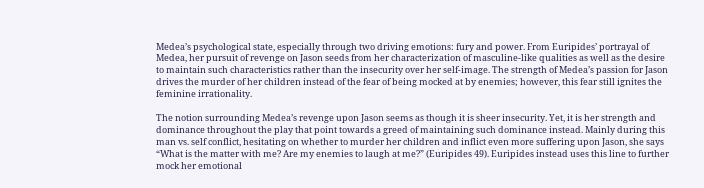Medea’s psychological state, especially through two driving emotions: fury and power. From Euripides’ portrayal of Medea, her pursuit of revenge on Jason seeds from her characterization of masculine-like qualities as well as the desire to maintain such characteristics rather than the insecurity over her self-image. The strength of Medea’s passion for Jason drives the murder of her children instead of the fear of being mocked at by enemies; however, this fear still ignites the feminine irrationality.

The notion surrounding Medea’s revenge upon Jason seems as though it is sheer insecurity. Yet, it is her strength and dominance throughout the play that point towards a greed of maintaining such dominance instead. Mainly during this man vs. self conflict, hesitating on whether to murder her children and inflict even more suffering upon Jason, she says “What is the matter with me? Are my enemies to laugh at me?” (Euripides 49). Euripides instead uses this line to further mock her emotional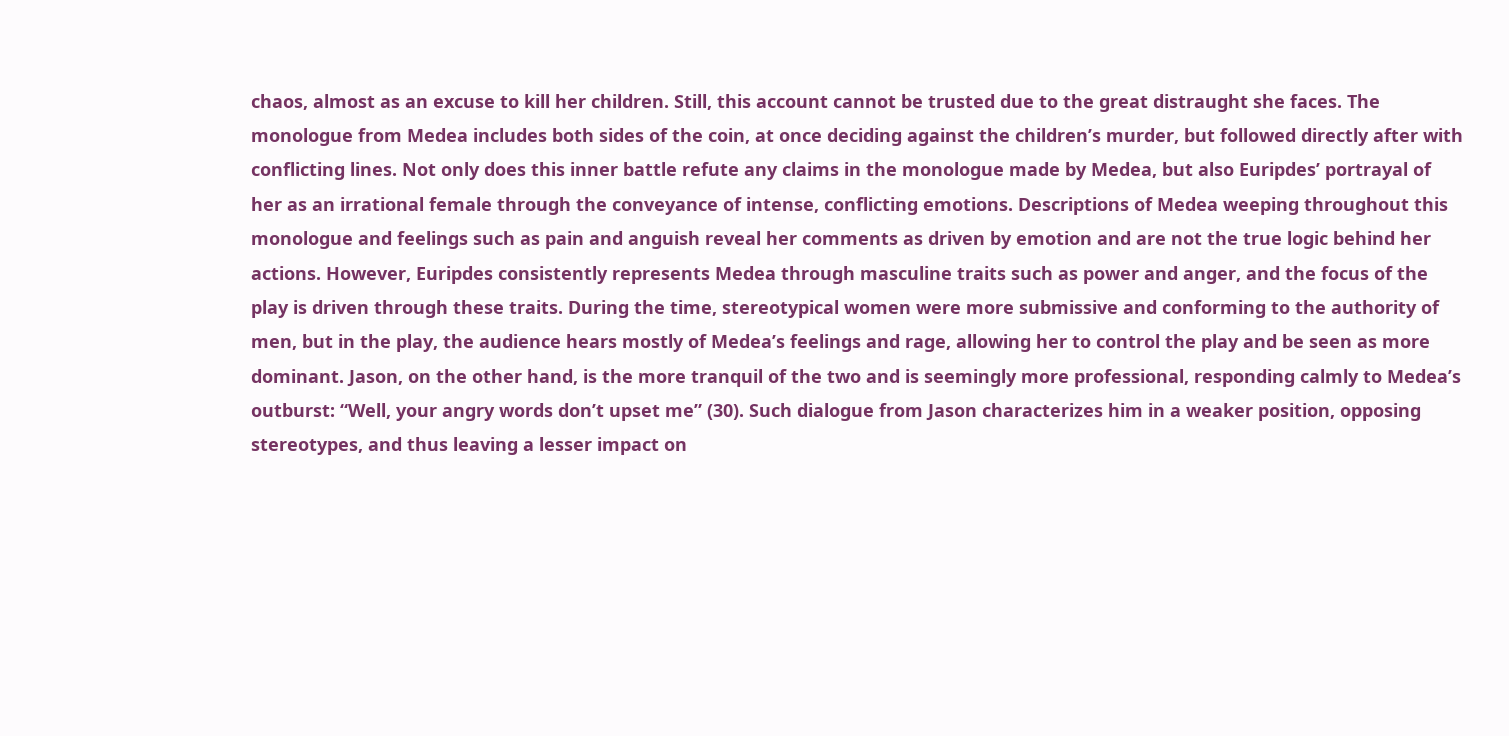chaos, almost as an excuse to kill her children. Still, this account cannot be trusted due to the great distraught she faces. The monologue from Medea includes both sides of the coin, at once deciding against the children’s murder, but followed directly after with conflicting lines. Not only does this inner battle refute any claims in the monologue made by Medea, but also Euripdes’ portrayal of her as an irrational female through the conveyance of intense, conflicting emotions. Descriptions of Medea weeping throughout this monologue and feelings such as pain and anguish reveal her comments as driven by emotion and are not the true logic behind her actions. However, Euripdes consistently represents Medea through masculine traits such as power and anger, and the focus of the play is driven through these traits. During the time, stereotypical women were more submissive and conforming to the authority of men, but in the play, the audience hears mostly of Medea’s feelings and rage, allowing her to control the play and be seen as more dominant. Jason, on the other hand, is the more tranquil of the two and is seemingly more professional, responding calmly to Medea’s outburst: “Well, your angry words don’t upset me” (30). Such dialogue from Jason characterizes him in a weaker position, opposing stereotypes, and thus leaving a lesser impact on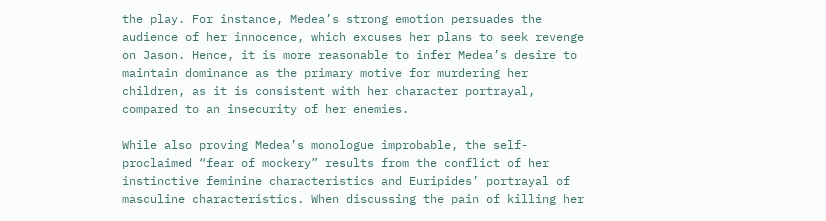the play. For instance, Medea’s strong emotion persuades the audience of her innocence, which excuses her plans to seek revenge on Jason. Hence, it is more reasonable to infer Medea’s desire to maintain dominance as the primary motive for murdering her children, as it is consistent with her character portrayal, compared to an insecurity of her enemies.

While also proving Medea’s monologue improbable, the self-proclaimed “fear of mockery” results from the conflict of her instinctive feminine characteristics and Euripides’ portrayal of masculine characteristics. When discussing the pain of killing her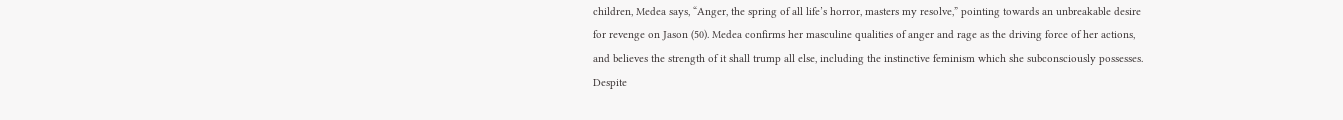children, Medea says, “Anger, the spring of all life’s horror, masters my resolve,” pointing towards an unbreakable desire for revenge on Jason (50). Medea confirms her masculine qualities of anger and rage as the driving force of her actions, and believes the strength of it shall trump all else, including the instinctive feminism which she subconsciously possesses. Despite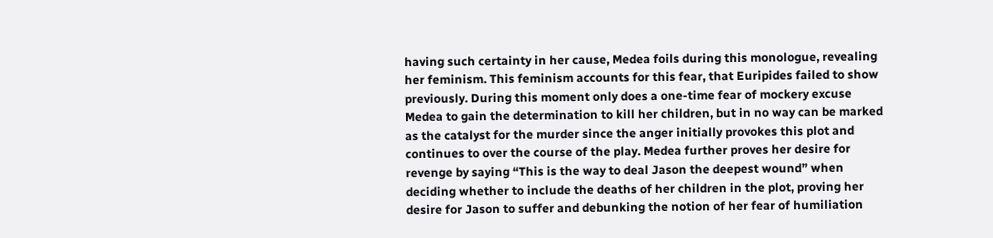having such certainty in her cause, Medea foils during this monologue, revealing her feminism. This feminism accounts for this fear, that Euripides failed to show previously. During this moment only does a one-time fear of mockery excuse Medea to gain the determination to kill her children, but in no way can be marked as the catalyst for the murder since the anger initially provokes this plot and continues to over the course of the play. Medea further proves her desire for revenge by saying “This is the way to deal Jason the deepest wound” when deciding whether to include the deaths of her children in the plot, proving her desire for Jason to suffer and debunking the notion of her fear of humiliation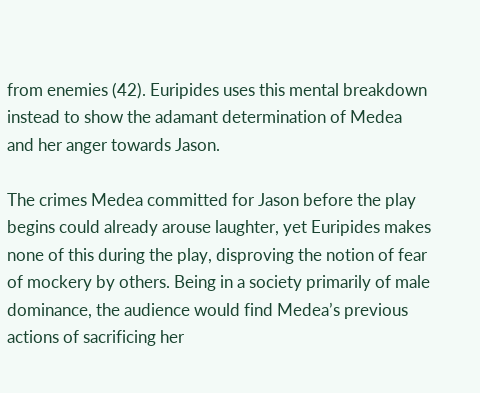from enemies (42). Euripides uses this mental breakdown instead to show the adamant determination of Medea and her anger towards Jason.

The crimes Medea committed for Jason before the play begins could already arouse laughter, yet Euripides makes none of this during the play, disproving the notion of fear of mockery by others. Being in a society primarily of male dominance, the audience would find Medea’s previous actions of sacrificing her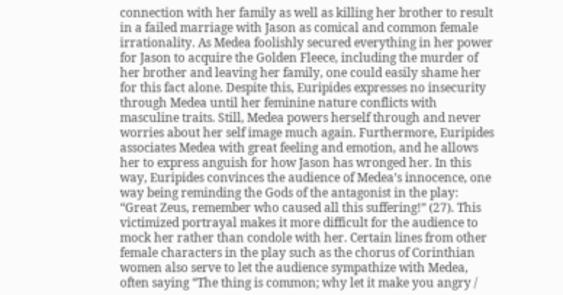connection with her family as well as killing her brother to result in a failed marriage with Jason as comical and common female irrationality. As Medea foolishly secured everything in her power for Jason to acquire the Golden Fleece, including the murder of her brother and leaving her family, one could easily shame her for this fact alone. Despite this, Euripides expresses no insecurity through Medea until her feminine nature conflicts with masculine traits. Still, Medea powers herself through and never worries about her self image much again. Furthermore, Euripides associates Medea with great feeling and emotion, and he allows her to express anguish for how Jason has wronged her. In this way, Euripides convinces the audience of Medea’s innocence, one way being reminding the Gods of the antagonist in the play: “Great Zeus, remember who caused all this suffering!” (27). This victimized portrayal makes it more difficult for the audience to mock her rather than condole with her. Certain lines from other female characters in the play such as the chorus of Corinthian women also serve to let the audience sympathize with Medea, often saying “The thing is common; why let it make you angry /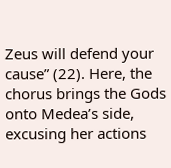Zeus will defend your cause” (22). Here, the chorus brings the Gods onto Medea’s side, excusing her actions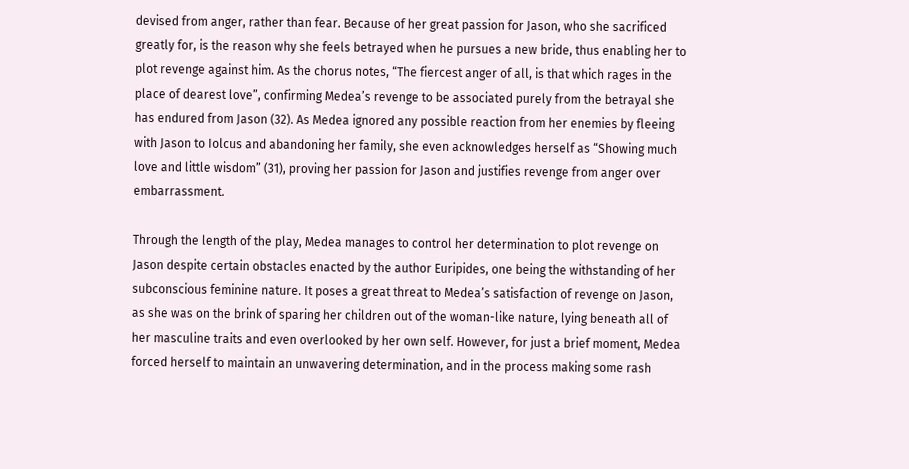devised from anger, rather than fear. Because of her great passion for Jason, who she sacrificed greatly for, is the reason why she feels betrayed when he pursues a new bride, thus enabling her to plot revenge against him. As the chorus notes, “The fiercest anger of all, is that which rages in the place of dearest love”, confirming Medea’s revenge to be associated purely from the betrayal she has endured from Jason (32). As Medea ignored any possible reaction from her enemies by fleeing with Jason to Iolcus and abandoning her family, she even acknowledges herself as “Showing much love and little wisdom” (31), proving her passion for Jason and justifies revenge from anger over embarrassment.

Through the length of the play, Medea manages to control her determination to plot revenge on Jason despite certain obstacles enacted by the author Euripides, one being the withstanding of her subconscious feminine nature. It poses a great threat to Medea’s satisfaction of revenge on Jason, as she was on the brink of sparing her children out of the woman-like nature, lying beneath all of her masculine traits and even overlooked by her own self. However, for just a brief moment, Medea forced herself to maintain an unwavering determination, and in the process making some rash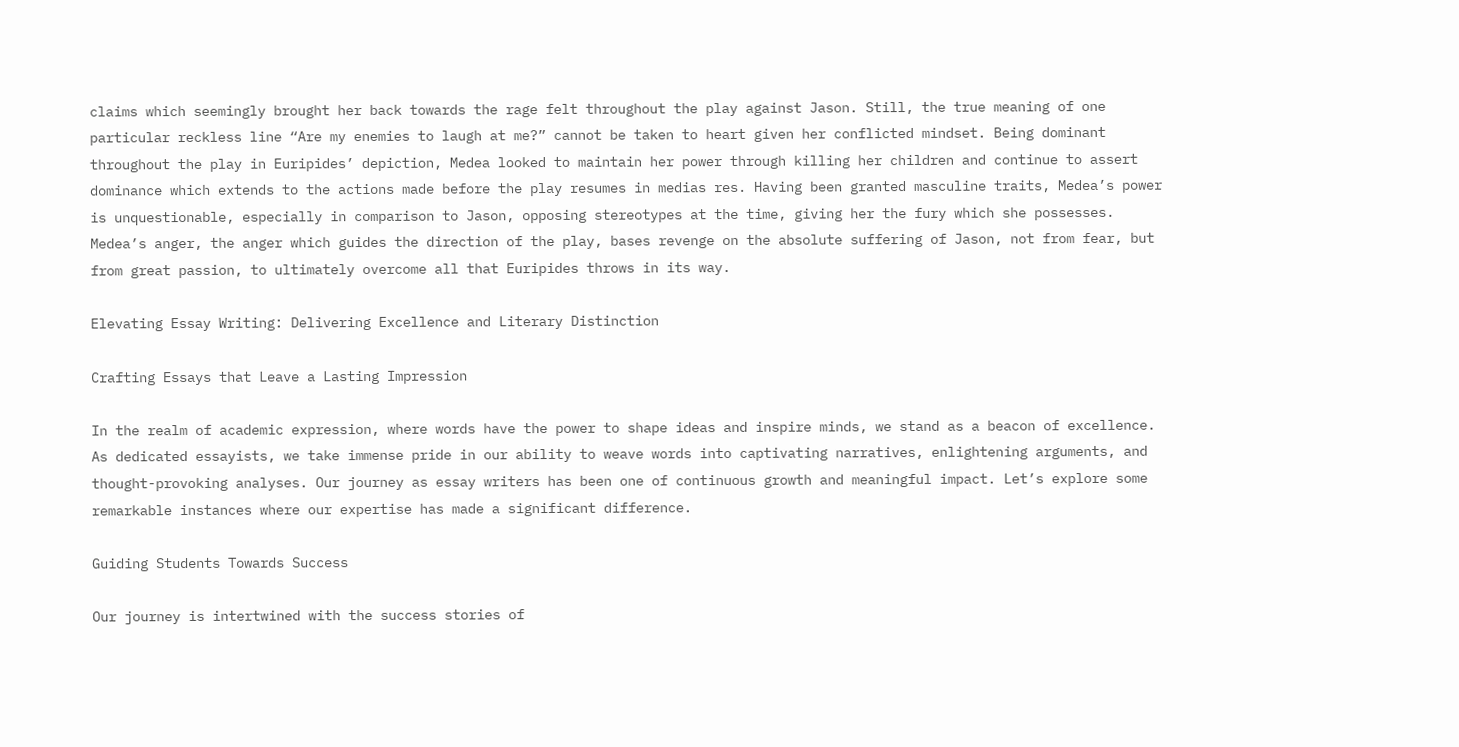claims which seemingly brought her back towards the rage felt throughout the play against Jason. Still, the true meaning of one particular reckless line “Are my enemies to laugh at me?” cannot be taken to heart given her conflicted mindset. Being dominant throughout the play in Euripides’ depiction, Medea looked to maintain her power through killing her children and continue to assert dominance which extends to the actions made before the play resumes in medias res. Having been granted masculine traits, Medea’s power is unquestionable, especially in comparison to Jason, opposing stereotypes at the time, giving her the fury which she possesses. Medea’s anger, the anger which guides the direction of the play, bases revenge on the absolute suffering of Jason, not from fear, but from great passion, to ultimately overcome all that Euripides throws in its way.

Elevating Essay Writing: Delivering Excellence and Literary Distinction

Crafting Essays that Leave a Lasting Impression

In the realm of academic expression, where words have the power to shape ideas and inspire minds, we stand as a beacon of excellence. As dedicated essayists, we take immense pride in our ability to weave words into captivating narratives, enlightening arguments, and thought-provoking analyses. Our journey as essay writers has been one of continuous growth and meaningful impact. Let’s explore some remarkable instances where our expertise has made a significant difference.

Guiding Students Towards Success

Our journey is intertwined with the success stories of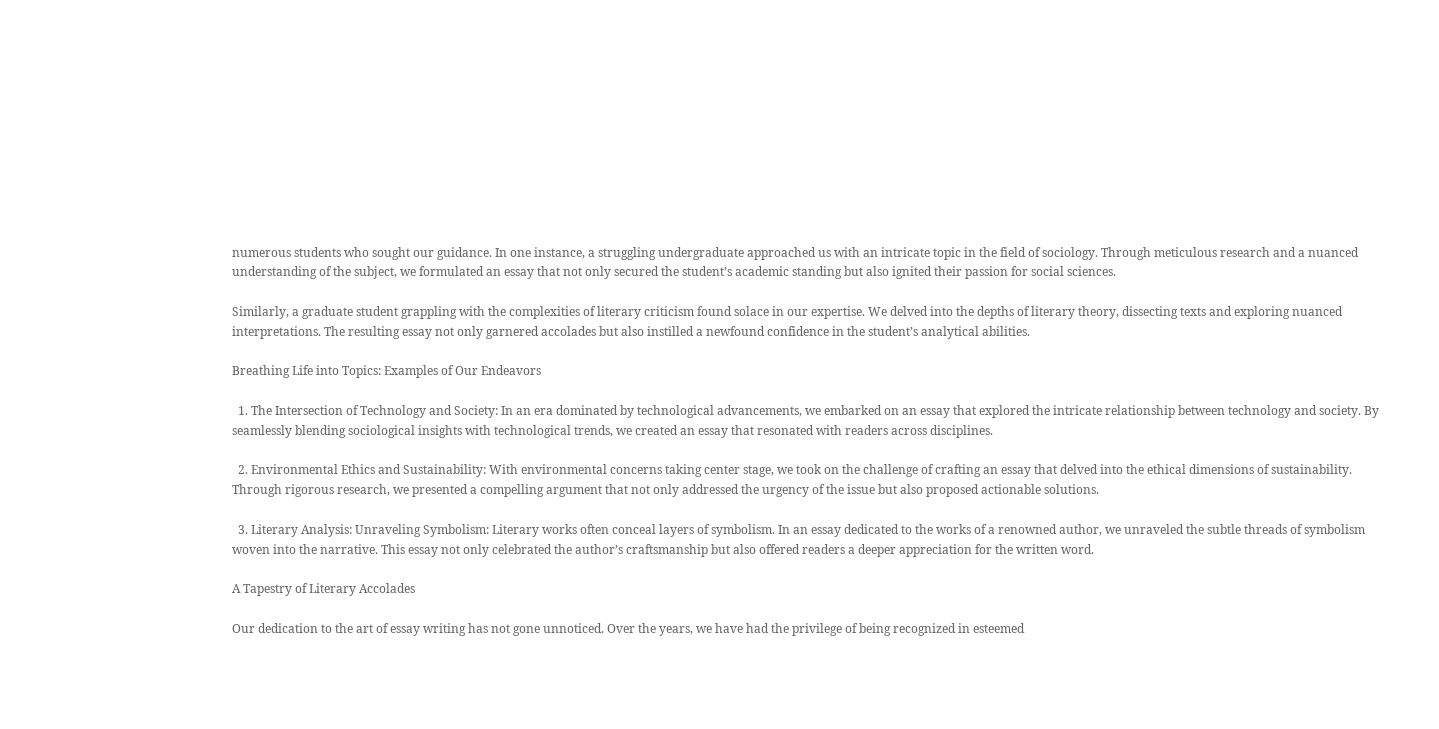numerous students who sought our guidance. In one instance, a struggling undergraduate approached us with an intricate topic in the field of sociology. Through meticulous research and a nuanced understanding of the subject, we formulated an essay that not only secured the student’s academic standing but also ignited their passion for social sciences.

Similarly, a graduate student grappling with the complexities of literary criticism found solace in our expertise. We delved into the depths of literary theory, dissecting texts and exploring nuanced interpretations. The resulting essay not only garnered accolades but also instilled a newfound confidence in the student’s analytical abilities.

Breathing Life into Topics: Examples of Our Endeavors

  1. The Intersection of Technology and Society: In an era dominated by technological advancements, we embarked on an essay that explored the intricate relationship between technology and society. By seamlessly blending sociological insights with technological trends, we created an essay that resonated with readers across disciplines.

  2. Environmental Ethics and Sustainability: With environmental concerns taking center stage, we took on the challenge of crafting an essay that delved into the ethical dimensions of sustainability. Through rigorous research, we presented a compelling argument that not only addressed the urgency of the issue but also proposed actionable solutions.

  3. Literary Analysis: Unraveling Symbolism: Literary works often conceal layers of symbolism. In an essay dedicated to the works of a renowned author, we unraveled the subtle threads of symbolism woven into the narrative. This essay not only celebrated the author’s craftsmanship but also offered readers a deeper appreciation for the written word.

A Tapestry of Literary Accolades

Our dedication to the art of essay writing has not gone unnoticed. Over the years, we have had the privilege of being recognized in esteemed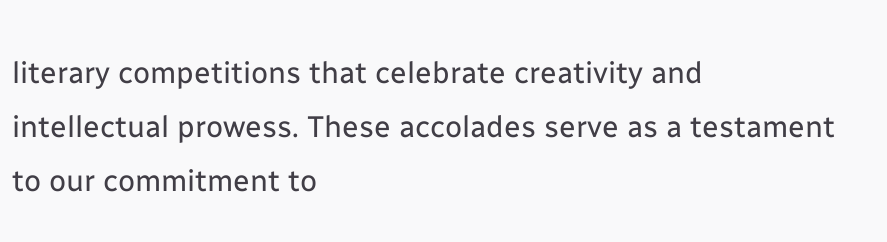literary competitions that celebrate creativity and intellectual prowess. These accolades serve as a testament to our commitment to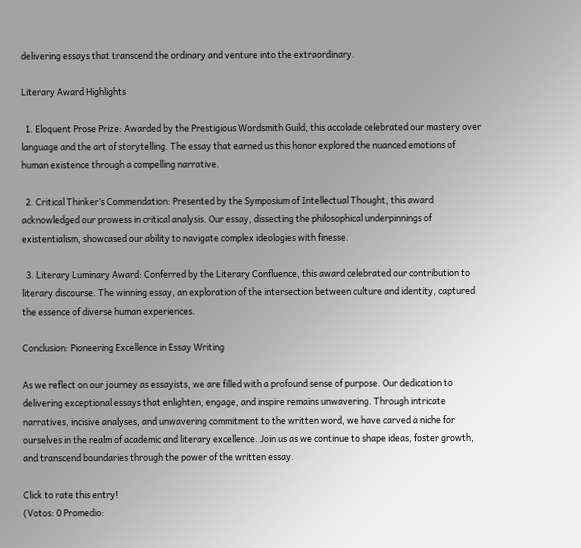delivering essays that transcend the ordinary and venture into the extraordinary.

Literary Award Highlights

  1. Eloquent Prose Prize: Awarded by the Prestigious Wordsmith Guild, this accolade celebrated our mastery over language and the art of storytelling. The essay that earned us this honor explored the nuanced emotions of human existence through a compelling narrative.

  2. Critical Thinker’s Commendation: Presented by the Symposium of Intellectual Thought, this award acknowledged our prowess in critical analysis. Our essay, dissecting the philosophical underpinnings of existentialism, showcased our ability to navigate complex ideologies with finesse.

  3. Literary Luminary Award: Conferred by the Literary Confluence, this award celebrated our contribution to literary discourse. The winning essay, an exploration of the intersection between culture and identity, captured the essence of diverse human experiences.

Conclusion: Pioneering Excellence in Essay Writing

As we reflect on our journey as essayists, we are filled with a profound sense of purpose. Our dedication to delivering exceptional essays that enlighten, engage, and inspire remains unwavering. Through intricate narratives, incisive analyses, and unwavering commitment to the written word, we have carved a niche for ourselves in the realm of academic and literary excellence. Join us as we continue to shape ideas, foster growth, and transcend boundaries through the power of the written essay.

Click to rate this entry!
(Votos: 0 Promedio: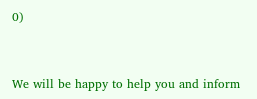0)


We will be happy to help you and inform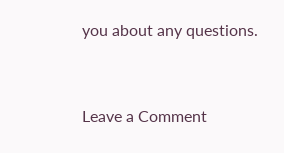you about any questions.


Leave a Comment